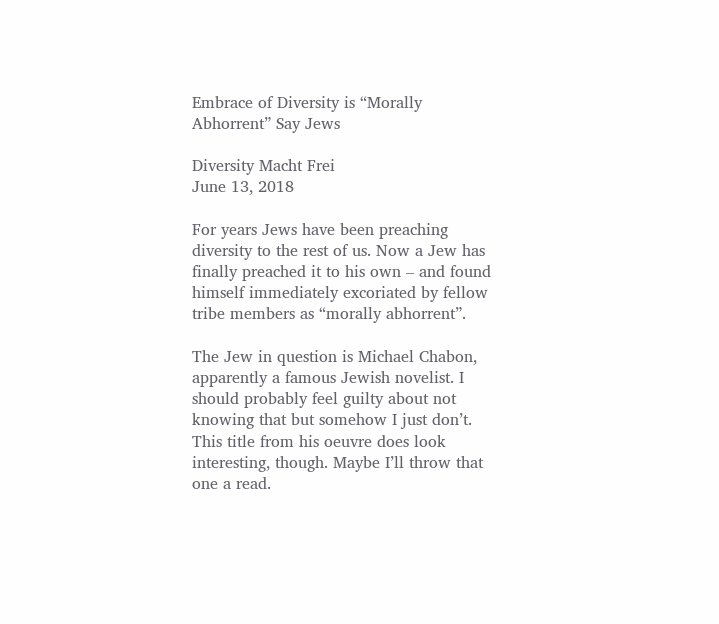Embrace of Diversity is “Morally Abhorrent” Say Jews

Diversity Macht Frei
June 13, 2018

For years Jews have been preaching diversity to the rest of us. Now a Jew has finally preached it to his own – and found himself immediately excoriated by fellow tribe members as “morally abhorrent”.

The Jew in question is Michael Chabon, apparently a famous Jewish novelist. I should probably feel guilty about not knowing that but somehow I just don’t. This title from his oeuvre does look interesting, though. Maybe I’ll throw that one a read.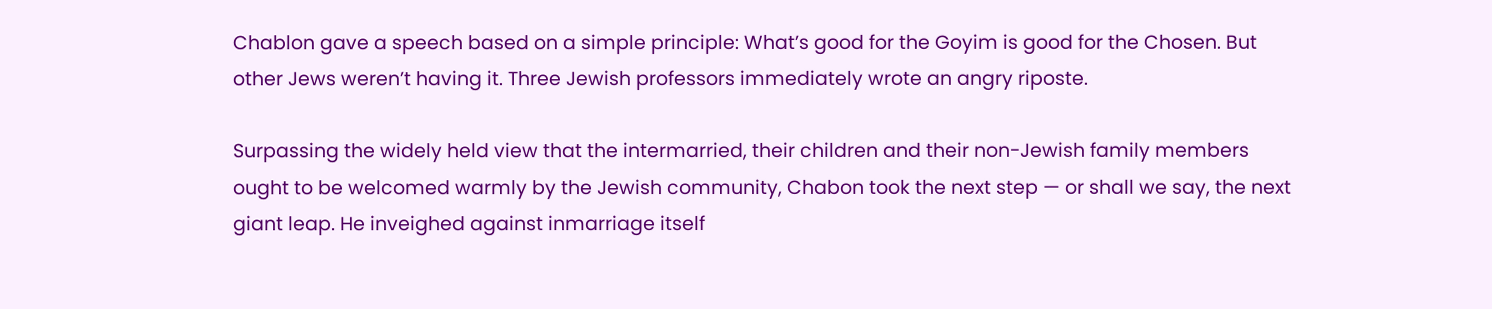Chablon gave a speech based on a simple principle: What’s good for the Goyim is good for the Chosen. But other Jews weren’t having it. Three Jewish professors immediately wrote an angry riposte.

Surpassing the widely held view that the intermarried, their children and their non-Jewish family members ought to be welcomed warmly by the Jewish community, Chabon took the next step — or shall we say, the next giant leap. He inveighed against inmarriage itself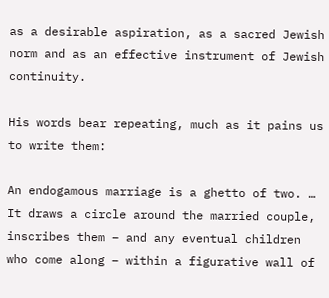as a desirable aspiration, as a sacred Jewish norm and as an effective instrument of Jewish continuity.

His words bear repeating, much as it pains us to write them:

An endogamous marriage is a ghetto of two. … It draws a circle around the married couple, inscribes them – and any eventual children who come along – within a figurative wall of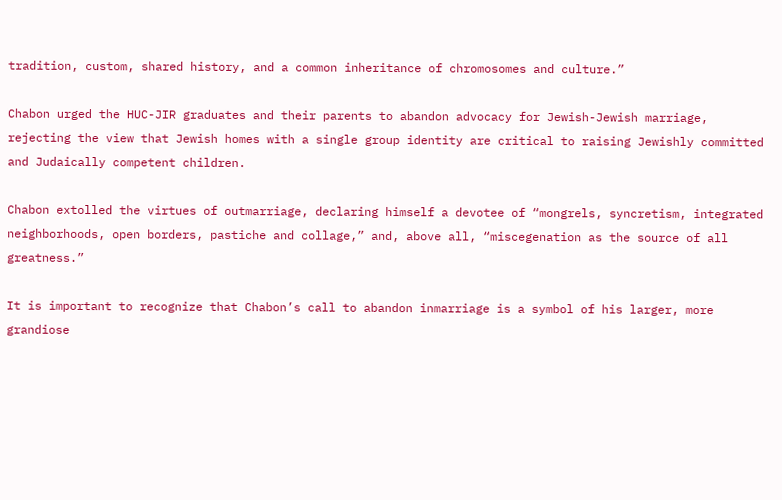tradition, custom, shared history, and a common inheritance of chromosomes and culture.”

Chabon urged the HUC-JIR graduates and their parents to abandon advocacy for Jewish-Jewish marriage, rejecting the view that Jewish homes with a single group identity are critical to raising Jewishly committed and Judaically competent children.

Chabon extolled the virtues of outmarriage, declaring himself a devotee of “mongrels, syncretism, integrated neighborhoods, open borders, pastiche and collage,” and, above all, “miscegenation as the source of all greatness.”

It is important to recognize that Chabon’s call to abandon inmarriage is a symbol of his larger, more grandiose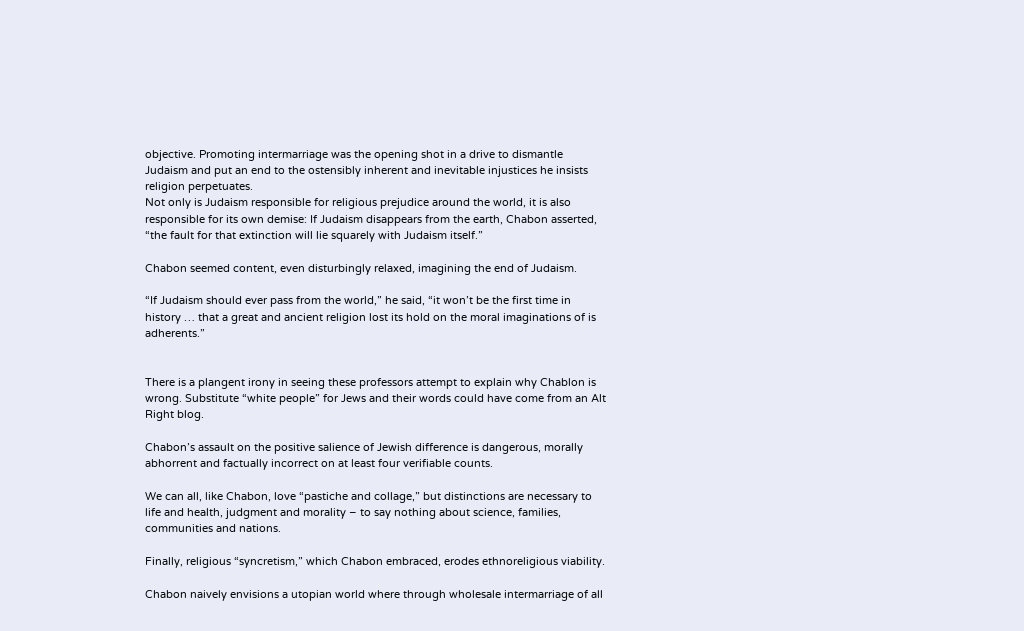objective. Promoting intermarriage was the opening shot in a drive to dismantle Judaism and put an end to the ostensibly inherent and inevitable injustices he insists religion perpetuates.
Not only is Judaism responsible for religious prejudice around the world, it is also responsible for its own demise: If Judaism disappears from the earth, Chabon asserted, “the fault for that extinction will lie squarely with Judaism itself.”

Chabon seemed content, even disturbingly relaxed, imagining the end of Judaism.

“If Judaism should ever pass from the world,” he said, “it won’t be the first time in history … that a great and ancient religion lost its hold on the moral imaginations of is adherents.”


There is a plangent irony in seeing these professors attempt to explain why Chablon is wrong. Substitute “white people” for Jews and their words could have come from an Alt Right blog.

Chabon’s assault on the positive salience of Jewish difference is dangerous, morally abhorrent and factually incorrect on at least four verifiable counts.

We can all, like Chabon, love “pastiche and collage,” but distinctions are necessary to life and health, judgment and morality – to say nothing about science, families, communities and nations.

Finally, religious “syncretism,” which Chabon embraced, erodes ethnoreligious viability.

Chabon naively envisions a utopian world where through wholesale intermarriage of all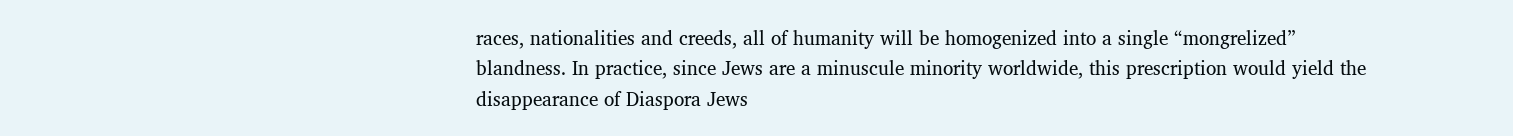races, nationalities and creeds, all of humanity will be homogenized into a single “mongrelized” blandness. In practice, since Jews are a minuscule minority worldwide, this prescription would yield the disappearance of Diaspora Jews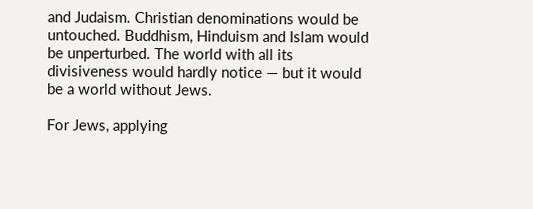and Judaism. Christian denominations would be untouched. Buddhism, Hinduism and Islam would be unperturbed. The world with all its divisiveness would hardly notice — but it would be a world without Jews.

For Jews, applying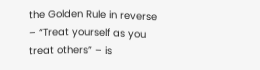the Golden Rule in reverse – “Treat yourself as you treat others” – is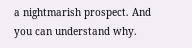a nightmarish prospect. And you can understand why.